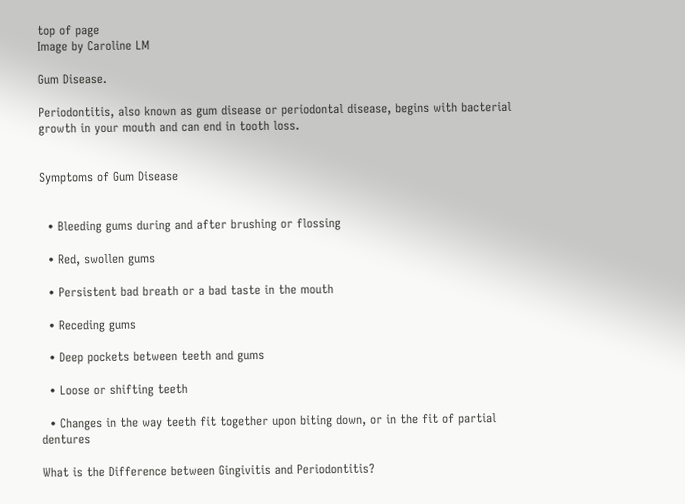top of page
Image by Caroline LM

Gum Disease.

Periodontitis, also known as gum disease or periodontal disease, begins with bacterial growth in your mouth and can end in tooth loss.


Symptoms of Gum Disease


  • Bleeding gums during and after brushing or flossing

  • Red, swollen gums

  • Persistent bad breath or a bad taste in the mouth

  • Receding gums

  • Deep pockets between teeth and gums

  • Loose or shifting teeth

  • Changes in the way teeth fit together upon biting down, or in the fit of partial dentures

What is the Difference between Gingivitis and Periodontitis?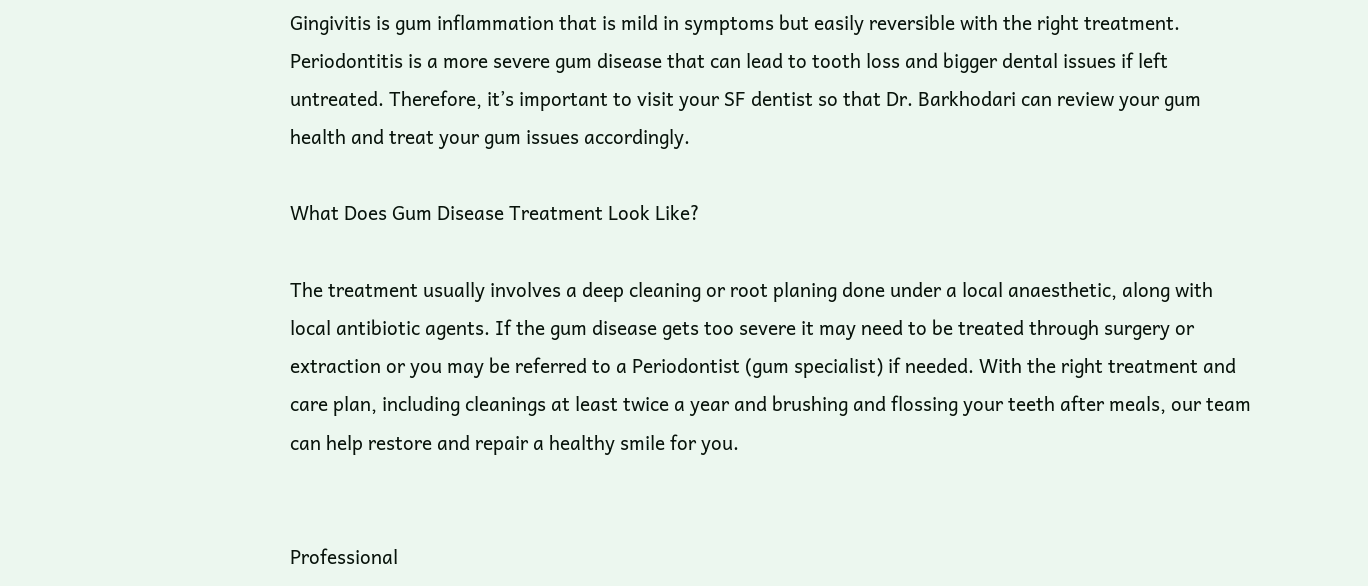Gingivitis is gum inflammation that is mild in symptoms but easily reversible with the right treatment. Periodontitis is a more severe gum disease that can lead to tooth loss and bigger dental issues if left untreated. Therefore, it’s important to visit your SF dentist so that Dr. Barkhodari can review your gum health and treat your gum issues accordingly.

What Does Gum Disease Treatment Look Like?

The treatment usually involves a deep cleaning or root planing done under a local anaesthetic, along with local antibiotic agents. If the gum disease gets too severe it may need to be treated through surgery or extraction or you may be referred to a Periodontist (gum specialist) if needed. With the right treatment and care plan, including cleanings at least twice a year and brushing and flossing your teeth after meals, our team can help restore and repair a healthy smile for you.


Professional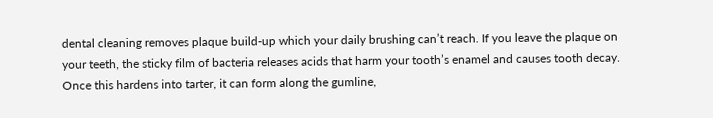dental cleaning removes plaque build-up which your daily brushing can’t reach. If you leave the plaque on your teeth, the sticky film of bacteria releases acids that harm your tooth’s enamel and causes tooth decay. Once this hardens into tarter, it can form along the gumline,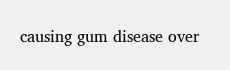causing gum disease over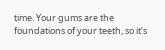time. Your gums are the foundations of your teeth, so it’s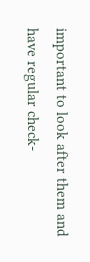important to look after them and have regular check-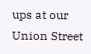ups at our Union Street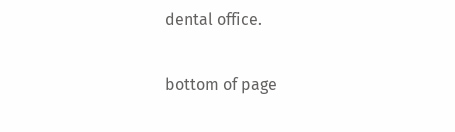dental office.

bottom of page